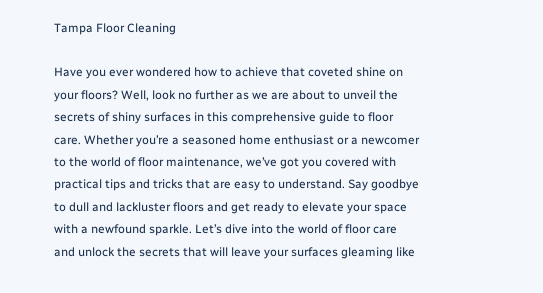Tampa Floor Cleaning

Have you ever wondered how to achieve that coveted shine on your floors? Well, look no further as we are about to unveil the secrets of shiny surfaces in this comprehensive guide to floor care. Whether you’re a seasoned home enthusiast or a newcomer to the world of floor maintenance, we’ve got you covered with practical tips and tricks that are easy to understand. Say goodbye to dull and lackluster floors and get ready to elevate your space with a newfound sparkle. Let’s dive into the world of floor care and unlock the secrets that will leave your surfaces gleaming like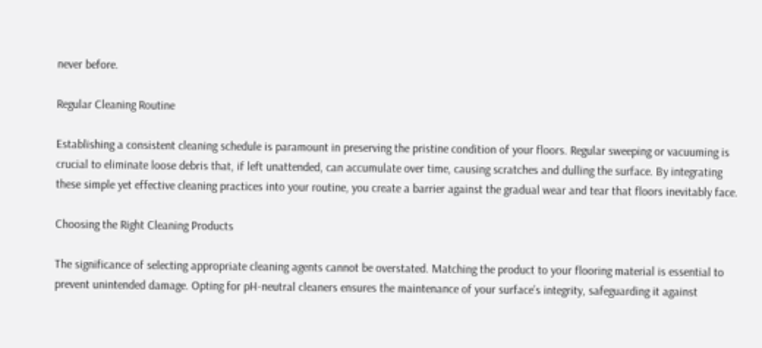never before.

Regular Cleaning Routine

Establishing a consistent cleaning schedule is paramount in preserving the pristine condition of your floors. Regular sweeping or vacuuming is crucial to eliminate loose debris that, if left unattended, can accumulate over time, causing scratches and dulling the surface. By integrating these simple yet effective cleaning practices into your routine, you create a barrier against the gradual wear and tear that floors inevitably face.

Choosing the Right Cleaning Products

The significance of selecting appropriate cleaning agents cannot be overstated. Matching the product to your flooring material is essential to prevent unintended damage. Opting for pH-neutral cleaners ensures the maintenance of your surface’s integrity, safeguarding it against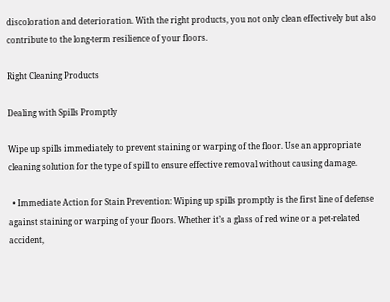discoloration and deterioration. With the right products, you not only clean effectively but also contribute to the long-term resilience of your floors.

Right Cleaning Products

Dealing with Spills Promptly

Wipe up spills immediately to prevent staining or warping of the floor. Use an appropriate cleaning solution for the type of spill to ensure effective removal without causing damage.

  • Immediate Action for Stain Prevention: Wiping up spills promptly is the first line of defense against staining or warping of your floors. Whether it’s a glass of red wine or a pet-related accident,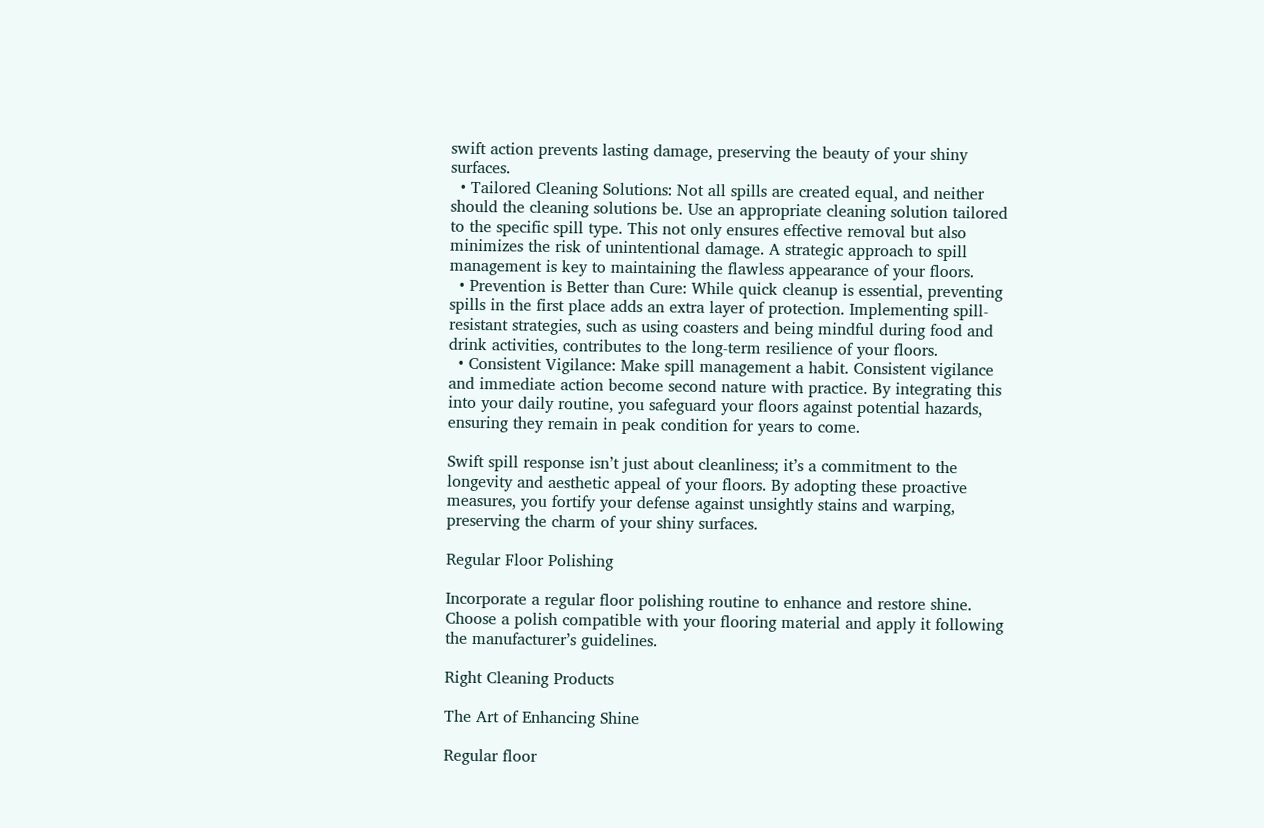swift action prevents lasting damage, preserving the beauty of your shiny surfaces.
  • Tailored Cleaning Solutions: Not all spills are created equal, and neither should the cleaning solutions be. Use an appropriate cleaning solution tailored to the specific spill type. This not only ensures effective removal but also minimizes the risk of unintentional damage. A strategic approach to spill management is key to maintaining the flawless appearance of your floors.
  • Prevention is Better than Cure: While quick cleanup is essential, preventing spills in the first place adds an extra layer of protection. Implementing spill-resistant strategies, such as using coasters and being mindful during food and drink activities, contributes to the long-term resilience of your floors.
  • Consistent Vigilance: Make spill management a habit. Consistent vigilance and immediate action become second nature with practice. By integrating this into your daily routine, you safeguard your floors against potential hazards, ensuring they remain in peak condition for years to come.

Swift spill response isn’t just about cleanliness; it’s a commitment to the longevity and aesthetic appeal of your floors. By adopting these proactive measures, you fortify your defense against unsightly stains and warping, preserving the charm of your shiny surfaces.

Regular Floor Polishing

Incorporate a regular floor polishing routine to enhance and restore shine. Choose a polish compatible with your flooring material and apply it following the manufacturer’s guidelines.

Right Cleaning Products

The Art of Enhancing Shine

Regular floor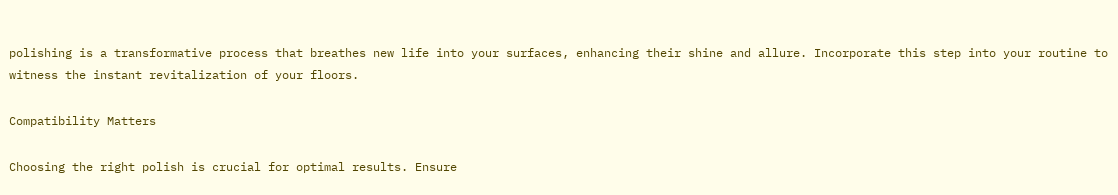polishing is a transformative process that breathes new life into your surfaces, enhancing their shine and allure. Incorporate this step into your routine to witness the instant revitalization of your floors.

Compatibility Matters

Choosing the right polish is crucial for optimal results. Ensure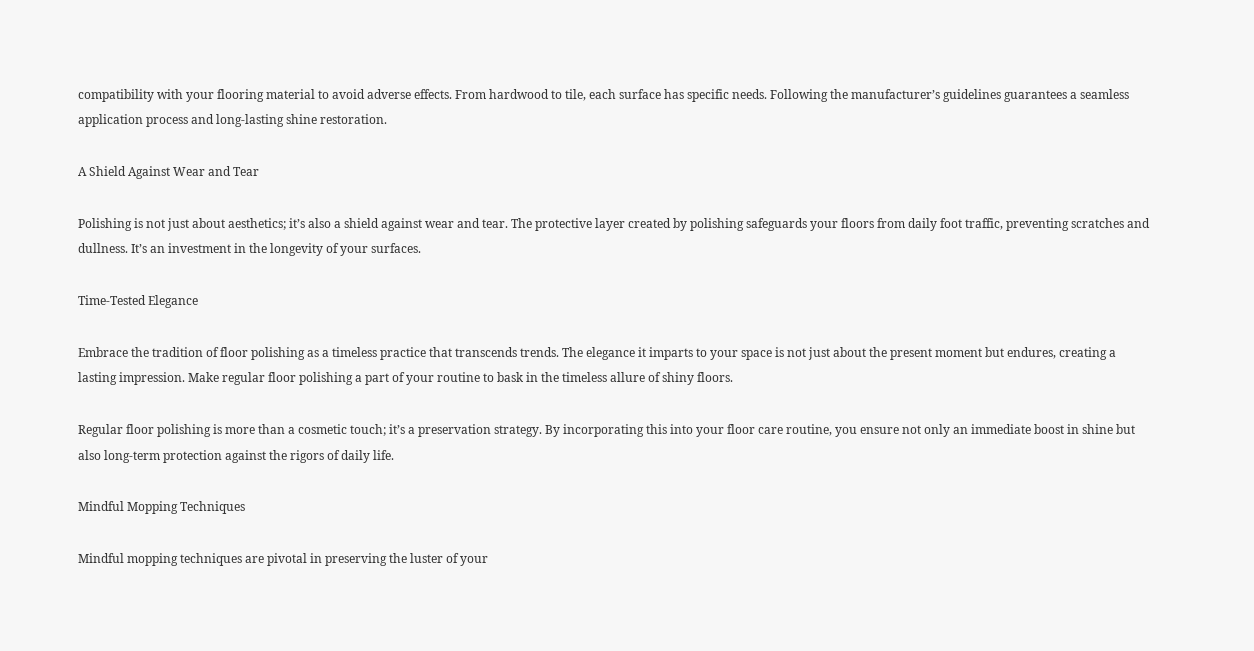compatibility with your flooring material to avoid adverse effects. From hardwood to tile, each surface has specific needs. Following the manufacturer’s guidelines guarantees a seamless application process and long-lasting shine restoration.

A Shield Against Wear and Tear

Polishing is not just about aesthetics; it’s also a shield against wear and tear. The protective layer created by polishing safeguards your floors from daily foot traffic, preventing scratches and dullness. It’s an investment in the longevity of your surfaces.

Time-Tested Elegance

Embrace the tradition of floor polishing as a timeless practice that transcends trends. The elegance it imparts to your space is not just about the present moment but endures, creating a lasting impression. Make regular floor polishing a part of your routine to bask in the timeless allure of shiny floors.

Regular floor polishing is more than a cosmetic touch; it’s a preservation strategy. By incorporating this into your floor care routine, you ensure not only an immediate boost in shine but also long-term protection against the rigors of daily life.

Mindful Mopping Techniques

Mindful mopping techniques are pivotal in preserving the luster of your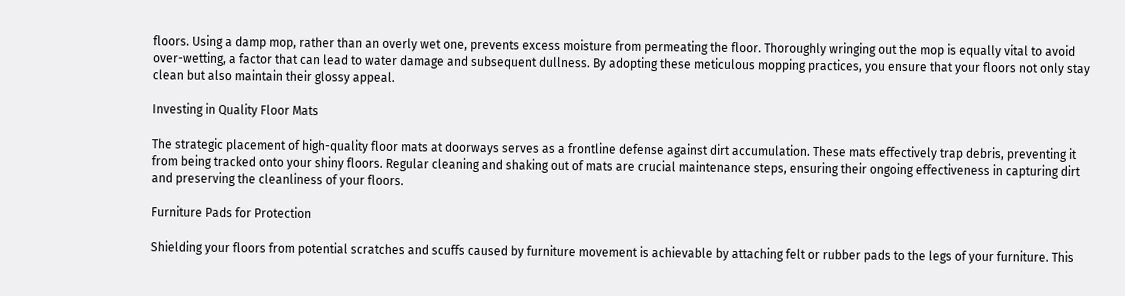floors. Using a damp mop, rather than an overly wet one, prevents excess moisture from permeating the floor. Thoroughly wringing out the mop is equally vital to avoid over-wetting, a factor that can lead to water damage and subsequent dullness. By adopting these meticulous mopping practices, you ensure that your floors not only stay clean but also maintain their glossy appeal.

Investing in Quality Floor Mats

The strategic placement of high-quality floor mats at doorways serves as a frontline defense against dirt accumulation. These mats effectively trap debris, preventing it from being tracked onto your shiny floors. Regular cleaning and shaking out of mats are crucial maintenance steps, ensuring their ongoing effectiveness in capturing dirt and preserving the cleanliness of your floors.

Furniture Pads for Protection

Shielding your floors from potential scratches and scuffs caused by furniture movement is achievable by attaching felt or rubber pads to the legs of your furniture. This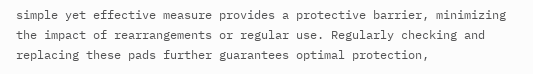simple yet effective measure provides a protective barrier, minimizing the impact of rearrangements or regular use. Regularly checking and replacing these pads further guarantees optimal protection,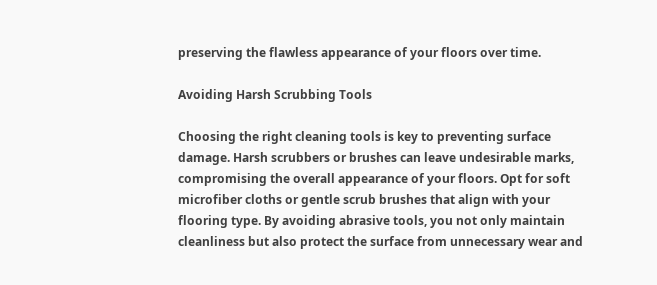preserving the flawless appearance of your floors over time.

Avoiding Harsh Scrubbing Tools

Choosing the right cleaning tools is key to preventing surface damage. Harsh scrubbers or brushes can leave undesirable marks, compromising the overall appearance of your floors. Opt for soft microfiber cloths or gentle scrub brushes that align with your flooring type. By avoiding abrasive tools, you not only maintain cleanliness but also protect the surface from unnecessary wear and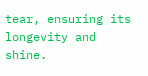tear, ensuring its longevity and shine.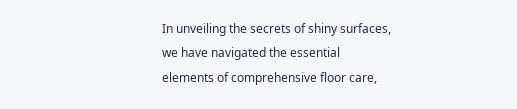In unveiling the secrets of shiny surfaces, we have navigated the essential elements of comprehensive floor care,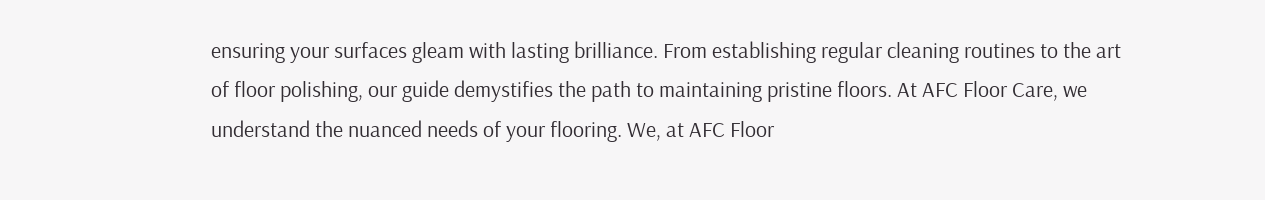ensuring your surfaces gleam with lasting brilliance. From establishing regular cleaning routines to the art of floor polishing, our guide demystifies the path to maintaining pristine floors. At AFC Floor Care, we understand the nuanced needs of your flooring. We, at AFC Floor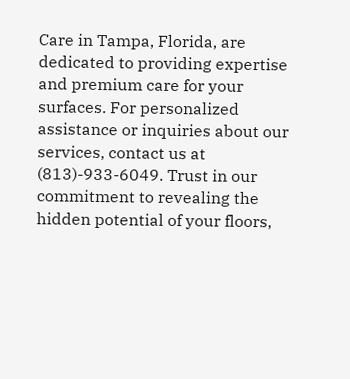Care in Tampa, Florida, are dedicated to providing expertise and premium care for your surfaces. For personalized assistance or inquiries about our services, contact us at (813)-933-6049. Trust in our commitment to revealing the hidden potential of your floors,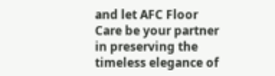and let AFC Floor Care be your partner in preserving the timeless elegance of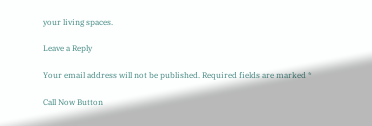your living spaces.

Leave a Reply

Your email address will not be published. Required fields are marked *

Call Now Button